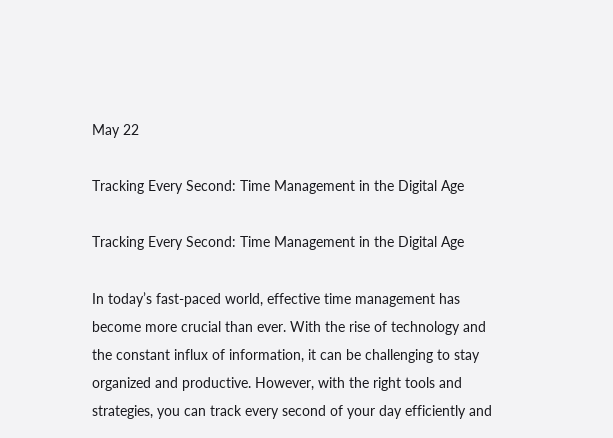May 22

Tracking Every Second: Time Management in the Digital Age

Tracking Every Second: Time Management in the Digital Age

In today’s fast-paced world, effective time management has become more crucial than ever. With the rise of technology and the constant influx of information, it can be challenging to stay organized and productive. However, with the right tools and strategies, you can track every second of your day efficiently and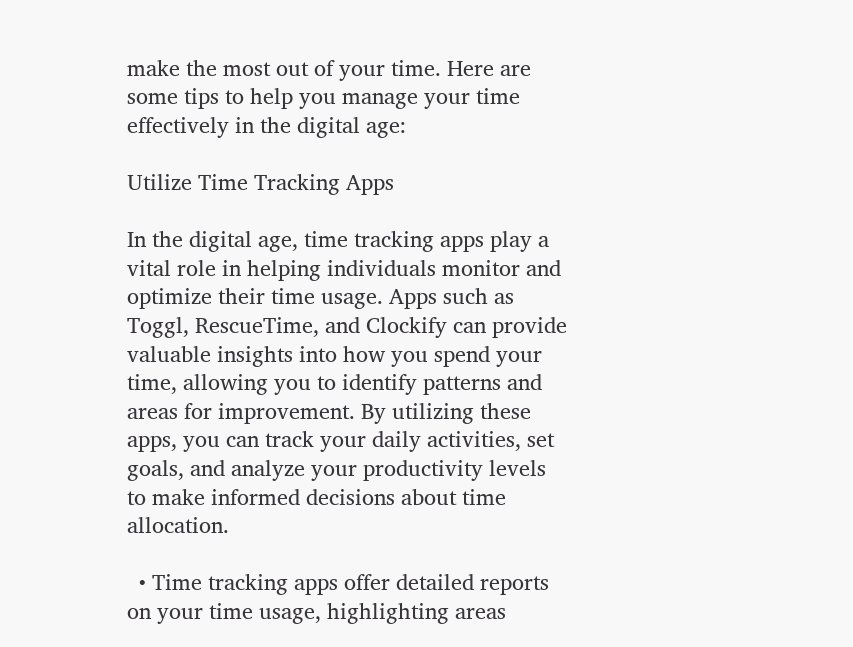make the most out of your time. Here are some tips to help you manage your time effectively in the digital age:

Utilize Time Tracking Apps

In the digital age, time tracking apps play a vital role in helping individuals monitor and optimize their time usage. Apps such as Toggl, RescueTime, and Clockify can provide valuable insights into how you spend your time, allowing you to identify patterns and areas for improvement. By utilizing these apps, you can track your daily activities, set goals, and analyze your productivity levels to make informed decisions about time allocation.

  • Time tracking apps offer detailed reports on your time usage, highlighting areas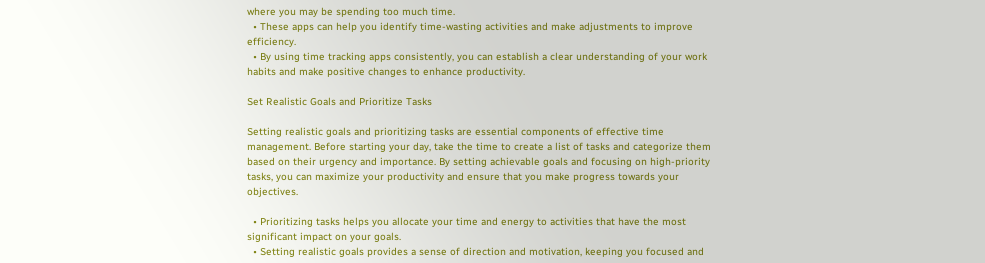where you may be spending too much time.
  • These apps can help you identify time-wasting activities and make adjustments to improve efficiency.
  • By using time tracking apps consistently, you can establish a clear understanding of your work habits and make positive changes to enhance productivity.

Set Realistic Goals and Prioritize Tasks

Setting realistic goals and prioritizing tasks are essential components of effective time management. Before starting your day, take the time to create a list of tasks and categorize them based on their urgency and importance. By setting achievable goals and focusing on high-priority tasks, you can maximize your productivity and ensure that you make progress towards your objectives.

  • Prioritizing tasks helps you allocate your time and energy to activities that have the most significant impact on your goals.
  • Setting realistic goals provides a sense of direction and motivation, keeping you focused and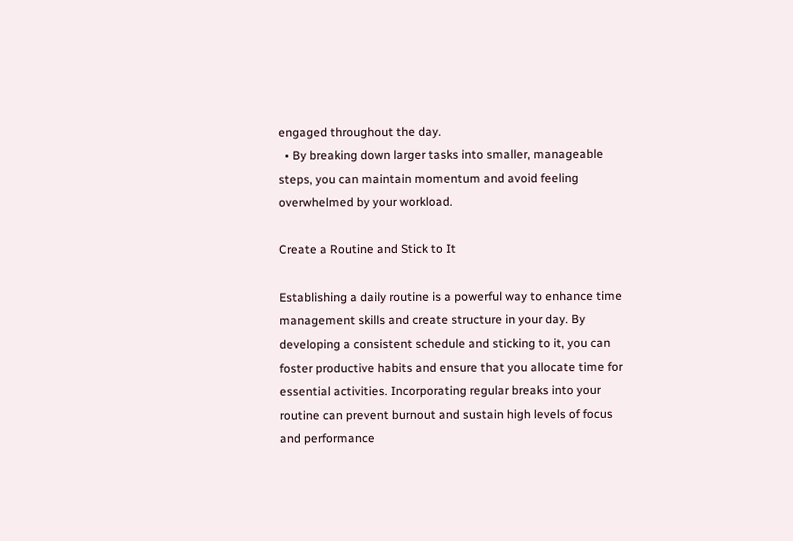engaged throughout the day.
  • By breaking down larger tasks into smaller, manageable steps, you can maintain momentum and avoid feeling overwhelmed by your workload.

Create a Routine and Stick to It

Establishing a daily routine is a powerful way to enhance time management skills and create structure in your day. By developing a consistent schedule and sticking to it, you can foster productive habits and ensure that you allocate time for essential activities. Incorporating regular breaks into your routine can prevent burnout and sustain high levels of focus and performance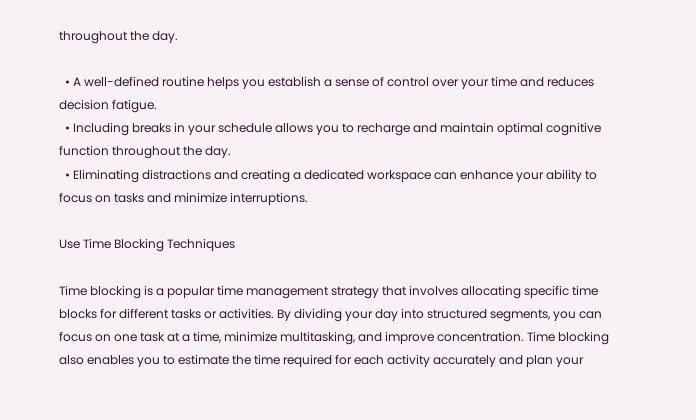throughout the day.

  • A well-defined routine helps you establish a sense of control over your time and reduces decision fatigue.
  • Including breaks in your schedule allows you to recharge and maintain optimal cognitive function throughout the day.
  • Eliminating distractions and creating a dedicated workspace can enhance your ability to focus on tasks and minimize interruptions.

Use Time Blocking Techniques

Time blocking is a popular time management strategy that involves allocating specific time blocks for different tasks or activities. By dividing your day into structured segments, you can focus on one task at a time, minimize multitasking, and improve concentration. Time blocking also enables you to estimate the time required for each activity accurately and plan your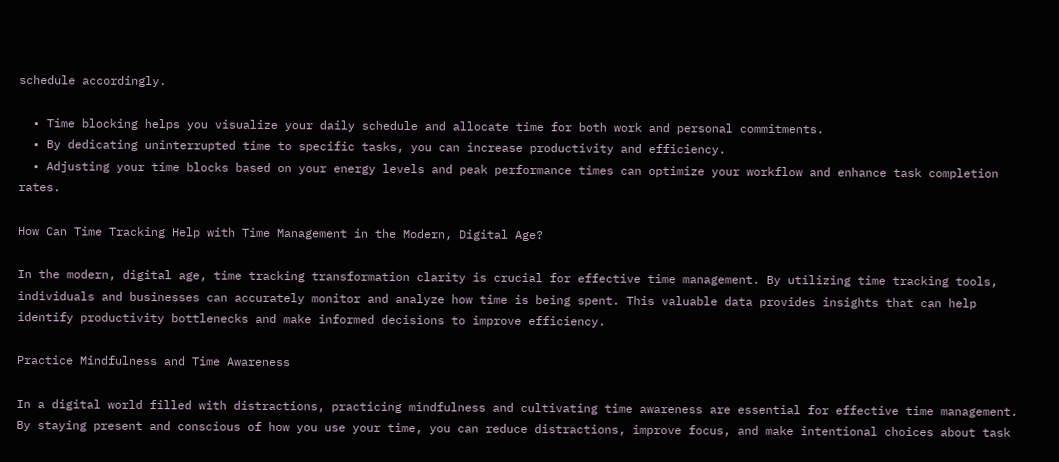schedule accordingly.

  • Time blocking helps you visualize your daily schedule and allocate time for both work and personal commitments.
  • By dedicating uninterrupted time to specific tasks, you can increase productivity and efficiency.
  • Adjusting your time blocks based on your energy levels and peak performance times can optimize your workflow and enhance task completion rates.

How Can Time Tracking Help with Time Management in the Modern, Digital Age?

In the modern, digital age, time tracking transformation clarity is crucial for effective time management. By utilizing time tracking tools, individuals and businesses can accurately monitor and analyze how time is being spent. This valuable data provides insights that can help identify productivity bottlenecks and make informed decisions to improve efficiency.

Practice Mindfulness and Time Awareness

In a digital world filled with distractions, practicing mindfulness and cultivating time awareness are essential for effective time management. By staying present and conscious of how you use your time, you can reduce distractions, improve focus, and make intentional choices about task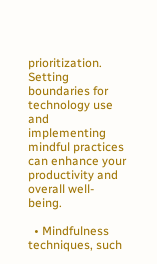prioritization. Setting boundaries for technology use and implementing mindful practices can enhance your productivity and overall well-being.

  • Mindfulness techniques, such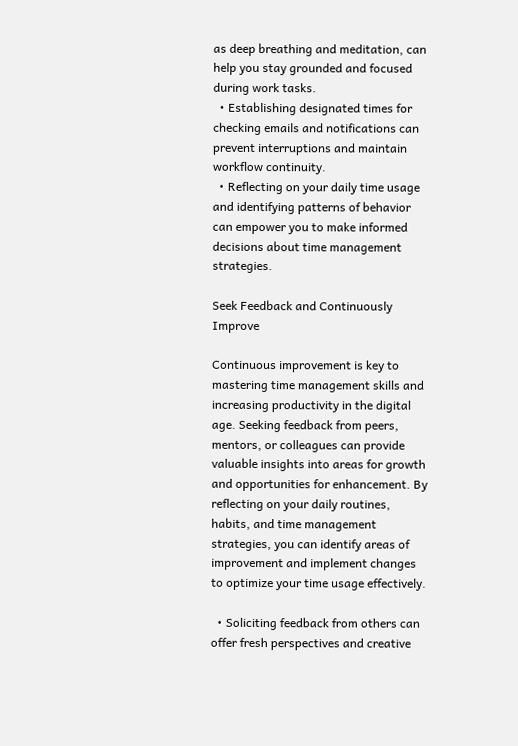as deep breathing and meditation, can help you stay grounded and focused during work tasks.
  • Establishing designated times for checking emails and notifications can prevent interruptions and maintain workflow continuity.
  • Reflecting on your daily time usage and identifying patterns of behavior can empower you to make informed decisions about time management strategies.

Seek Feedback and Continuously Improve

Continuous improvement is key to mastering time management skills and increasing productivity in the digital age. Seeking feedback from peers, mentors, or colleagues can provide valuable insights into areas for growth and opportunities for enhancement. By reflecting on your daily routines, habits, and time management strategies, you can identify areas of improvement and implement changes to optimize your time usage effectively.

  • Soliciting feedback from others can offer fresh perspectives and creative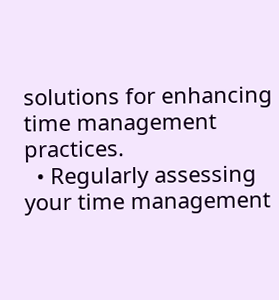solutions for enhancing time management practices.
  • Regularly assessing your time management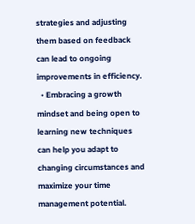strategies and adjusting them based on feedback can lead to ongoing improvements in efficiency.
  • Embracing a growth mindset and being open to learning new techniques can help you adapt to changing circumstances and maximize your time management potential.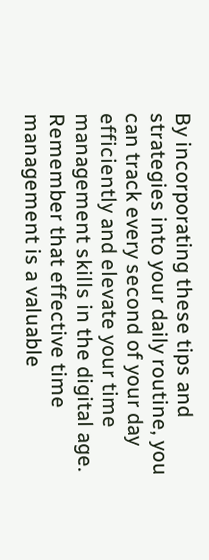By incorporating these tips and strategies into your daily routine, you can track every second of your day efficiently and elevate your time management skills in the digital age. Remember that effective time management is a valuable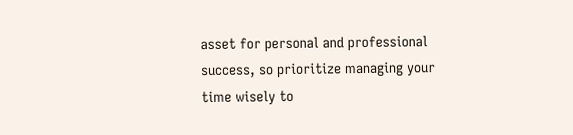asset for personal and professional success, so prioritize managing your time wisely to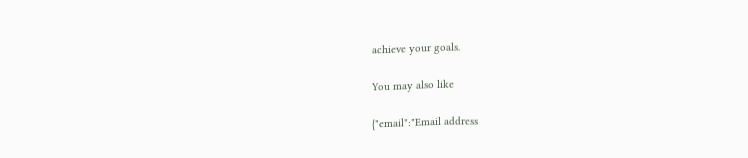achieve your goals.

You may also like

{"email":"Email address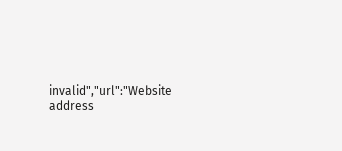invalid","url":"Website address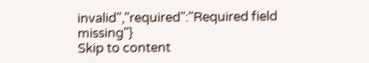invalid","required":"Required field missing"}
Skip to content